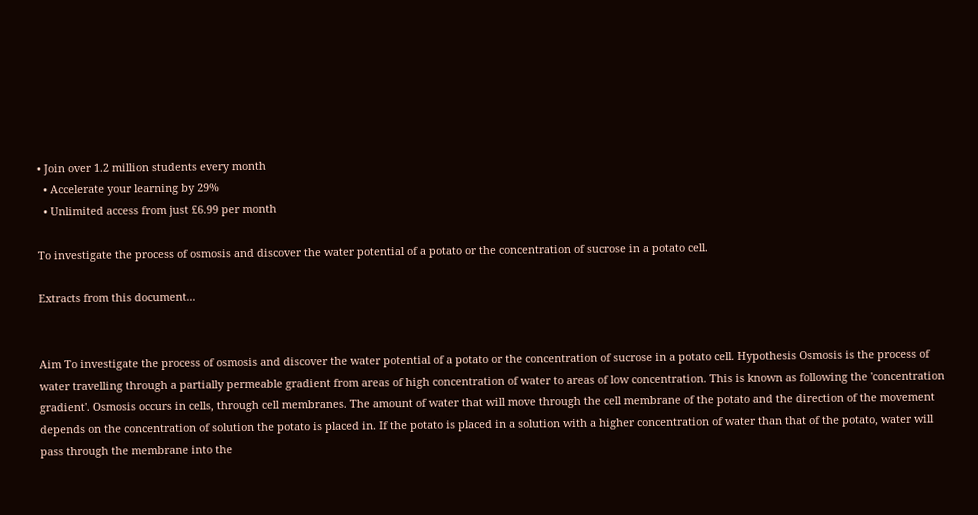• Join over 1.2 million students every month
  • Accelerate your learning by 29%
  • Unlimited access from just £6.99 per month

To investigate the process of osmosis and discover the water potential of a potato or the concentration of sucrose in a potato cell.

Extracts from this document...


Aim To investigate the process of osmosis and discover the water potential of a potato or the concentration of sucrose in a potato cell. Hypothesis Osmosis is the process of water travelling through a partially permeable gradient from areas of high concentration of water to areas of low concentration. This is known as following the 'concentration gradient'. Osmosis occurs in cells, through cell membranes. The amount of water that will move through the cell membrane of the potato and the direction of the movement depends on the concentration of solution the potato is placed in. If the potato is placed in a solution with a higher concentration of water than that of the potato, water will pass through the membrane into the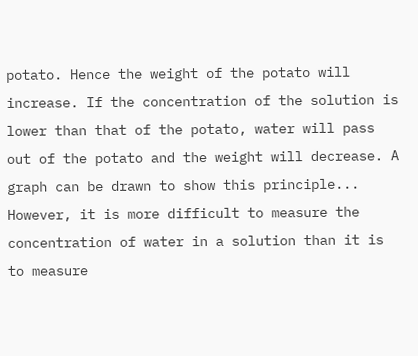potato. Hence the weight of the potato will increase. If the concentration of the solution is lower than that of the potato, water will pass out of the potato and the weight will decrease. A graph can be drawn to show this principle... However, it is more difficult to measure the concentration of water in a solution than it is to measure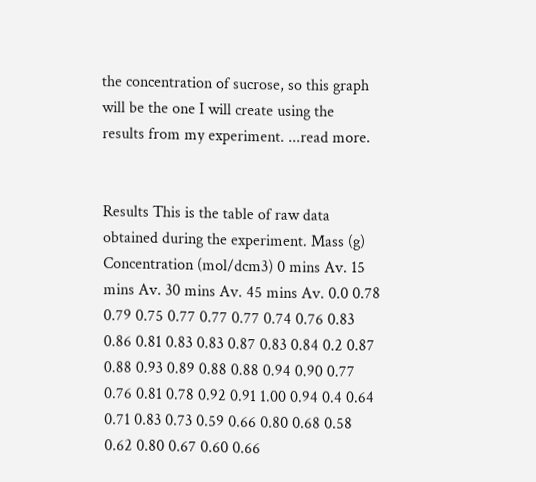the concentration of sucrose, so this graph will be the one I will create using the results from my experiment. ...read more.


Results This is the table of raw data obtained during the experiment. Mass (g) Concentration (mol/dcm3) 0 mins Av. 15 mins Av. 30 mins Av. 45 mins Av. 0.0 0.78 0.79 0.75 0.77 0.77 0.77 0.74 0.76 0.83 0.86 0.81 0.83 0.83 0.87 0.83 0.84 0.2 0.87 0.88 0.93 0.89 0.88 0.88 0.94 0.90 0.77 0.76 0.81 0.78 0.92 0.91 1.00 0.94 0.4 0.64 0.71 0.83 0.73 0.59 0.66 0.80 0.68 0.58 0.62 0.80 0.67 0.60 0.66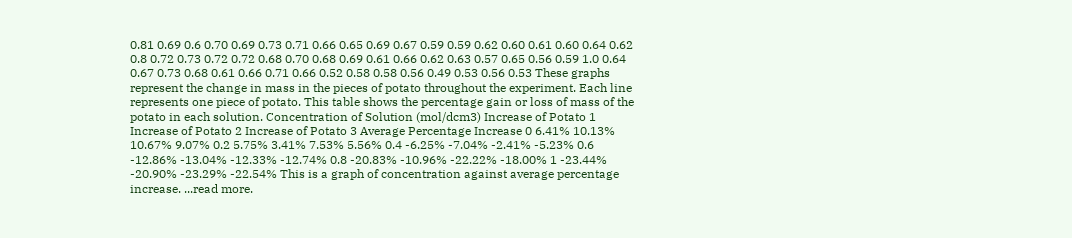0.81 0.69 0.6 0.70 0.69 0.73 0.71 0.66 0.65 0.69 0.67 0.59 0.59 0.62 0.60 0.61 0.60 0.64 0.62 0.8 0.72 0.73 0.72 0.72 0.68 0.70 0.68 0.69 0.61 0.66 0.62 0.63 0.57 0.65 0.56 0.59 1.0 0.64 0.67 0.73 0.68 0.61 0.66 0.71 0.66 0.52 0.58 0.58 0.56 0.49 0.53 0.56 0.53 These graphs represent the change in mass in the pieces of potato throughout the experiment. Each line represents one piece of potato. This table shows the percentage gain or loss of mass of the potato in each solution. Concentration of Solution (mol/dcm3) Increase of Potato 1 Increase of Potato 2 Increase of Potato 3 Average Percentage Increase 0 6.41% 10.13% 10.67% 9.07% 0.2 5.75% 3.41% 7.53% 5.56% 0.4 -6.25% -7.04% -2.41% -5.23% 0.6 -12.86% -13.04% -12.33% -12.74% 0.8 -20.83% -10.96% -22.22% -18.00% 1 -23.44% -20.90% -23.29% -22.54% This is a graph of concentration against average percentage increase. ...read more.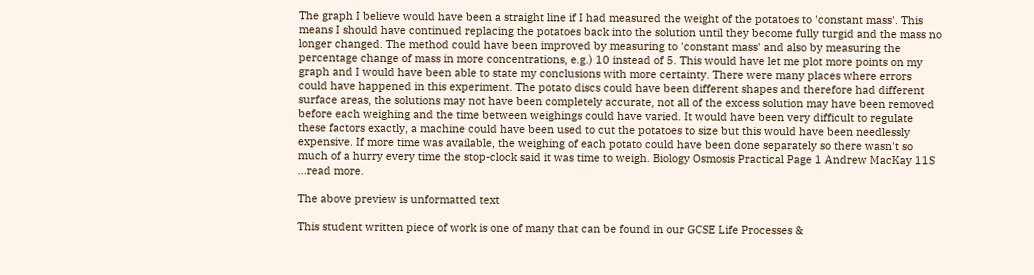The graph I believe would have been a straight line if I had measured the weight of the potatoes to 'constant mass'. This means I should have continued replacing the potatoes back into the solution until they become fully turgid and the mass no longer changed. The method could have been improved by measuring to 'constant mass' and also by measuring the percentage change of mass in more concentrations, e.g.) 10 instead of 5. This would have let me plot more points on my graph and I would have been able to state my conclusions with more certainty. There were many places where errors could have happened in this experiment. The potato discs could have been different shapes and therefore had different surface areas, the solutions may not have been completely accurate, not all of the excess solution may have been removed before each weighing and the time between weighings could have varied. It would have been very difficult to regulate these factors exactly, a machine could have been used to cut the potatoes to size but this would have been needlessly expensive. If more time was available, the weighing of each potato could have been done separately so there wasn't so much of a hurry every time the stop-clock said it was time to weigh. Biology Osmosis Practical Page 1 Andrew MacKay 11S ...read more.

The above preview is unformatted text

This student written piece of work is one of many that can be found in our GCSE Life Processes &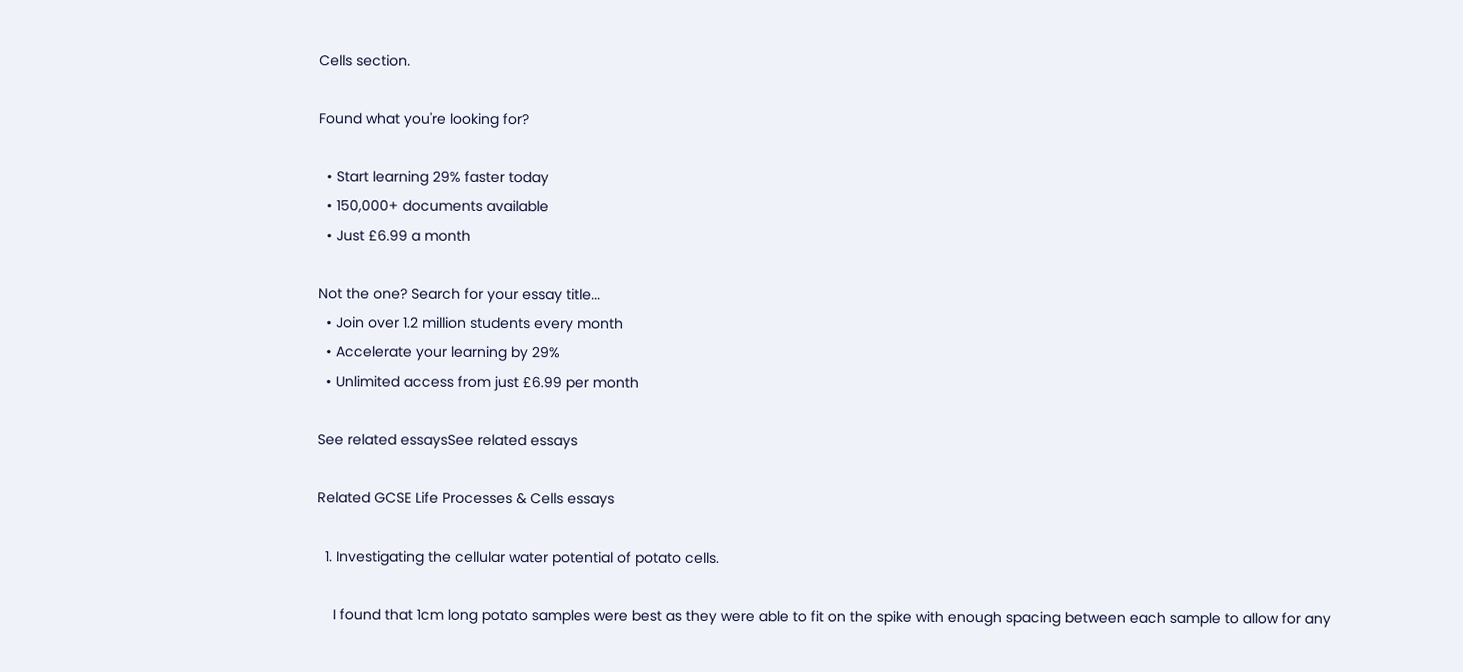Cells section.

Found what you're looking for?

  • Start learning 29% faster today
  • 150,000+ documents available
  • Just £6.99 a month

Not the one? Search for your essay title...
  • Join over 1.2 million students every month
  • Accelerate your learning by 29%
  • Unlimited access from just £6.99 per month

See related essaysSee related essays

Related GCSE Life Processes & Cells essays

  1. Investigating the cellular water potential of potato cells.

    I found that 1cm long potato samples were best as they were able to fit on the spike with enough spacing between each sample to allow for any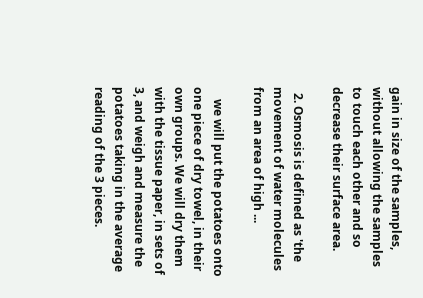gain in size of the samples, without allowing the samples to touch each other and so decrease their surface area.

  2. Osmosis is defined as 'the movement of water molecules from an area of high ...

    we will put the potatoes onto one piece of dry towel, in their own groups. We will dry them with the tissue paper, in sets of 3, and weigh and measure the potatoes taking in the average reading of the 3 pieces.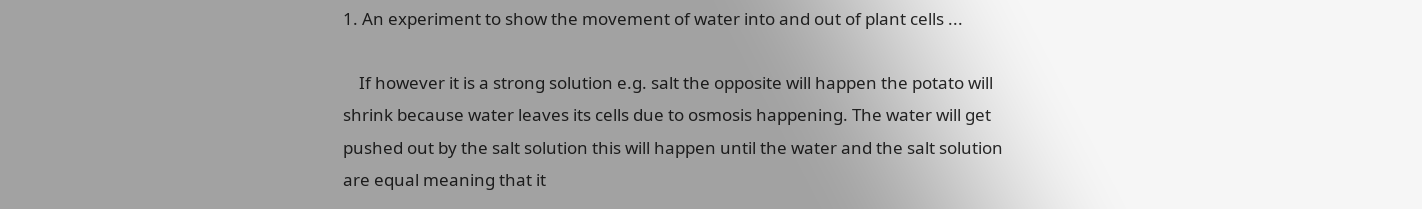1. An experiment to show the movement of water into and out of plant cells ...

    If however it is a strong solution e.g. salt the opposite will happen the potato will shrink because water leaves its cells due to osmosis happening. The water will get pushed out by the salt solution this will happen until the water and the salt solution are equal meaning that it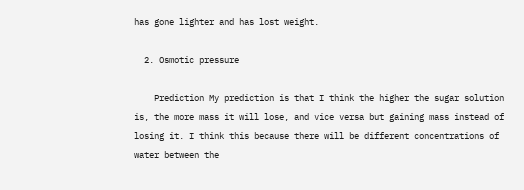has gone lighter and has lost weight.

  2. Osmotic pressure

    Prediction My prediction is that I think the higher the sugar solution is, the more mass it will lose, and vice versa but gaining mass instead of losing it. I think this because there will be different concentrations of water between the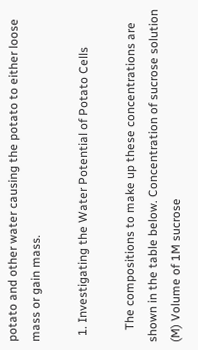potato and other water causing the potato to either loose mass or gain mass.

  1. Investigating the Water Potential of Potato Cells

    The compositions to make up these concentrations are shown in the table below. Concentration of sucrose solution (M) Volume of 1M sucrose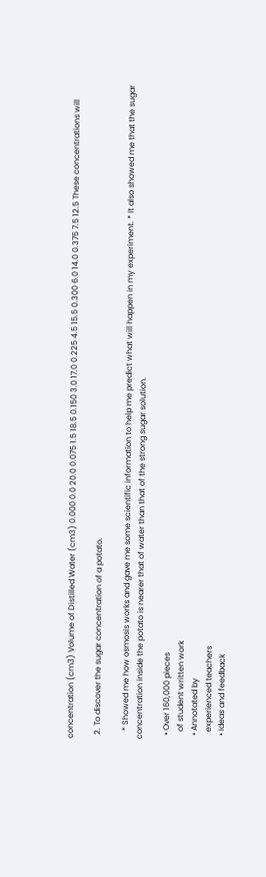concentration (cm3) Volume of Distilled Water (cm3) 0.000 0.0 20.0 0.075 1.5 18.5 0.150 3.0 17.0 0.225 4.5 15.5 0.300 6.0 14.0 0.375 7.5 12.5 These concentrations will

  2. To discover the sugar concentration of a potato.

    * Showed me how osmosis works and gave me some scientific information to help me predict what will happen in my experiment. * It also showed me that the sugar concentration inside the potato is nearer that of water than that of the strong sugar solution.

  • Over 160,000 pieces
    of student written work
  • Annotated by
    experienced teachers
  • Ideas and feedback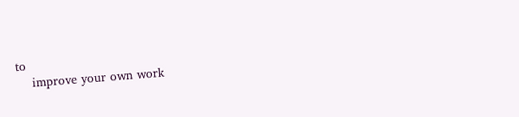to
    improve your own work